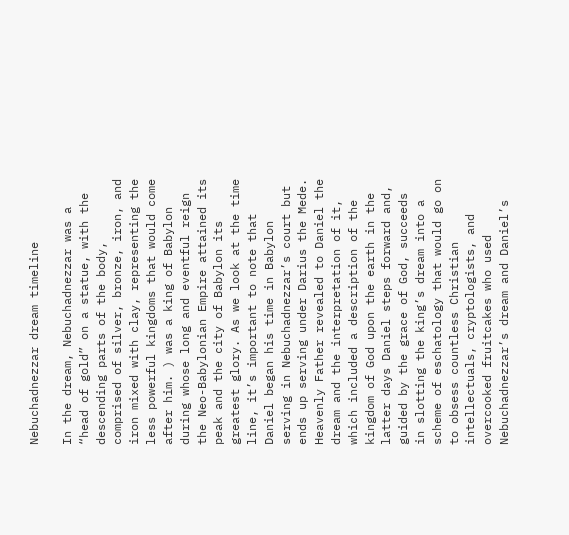Nebuchadnezzar dream timeline

In the dream, Nebuchadnezzar was a “head of gold” on a statue, with the descending parts of the body, comprised of silver, bronze, iron, and iron mixed with clay, representing the less powerful kingdoms that would come after him. ) was a king of Babylon during whose long and eventful reign the Neo-Babylonian Empire attained its peak and the city of Babylon its greatest glory. As we look at the time line, it’s important to note that Daniel began his time in Babylon serving in Nebuchadnezzar’s court but ends up serving under Darius the Mede. Heavenly Father revealed to Daniel the dream and the interpretation of it, which included a description of the kingdom of God upon the earth in the latter days Daniel steps forward and, guided by the grace of God, succeeds in slotting the king’s dream into a scheme of eschatology that would go on to obsess countless Christian intellectuals, cryptologists, and overcooked fruitcakes who used Nebuchadnezzar’s dream and Daniel’s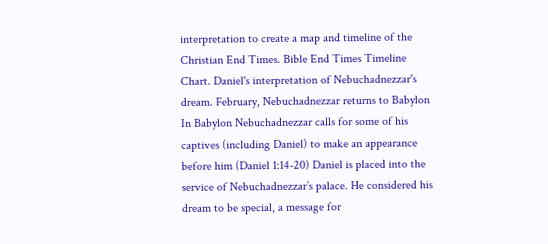interpretation to create a map and timeline of the Christian End Times. Bible End Times Timeline Chart. Daniel's interpretation of Nebuchadnezzar's dream. February, Nebuchadnezzar returns to Babylon In Babylon Nebuchadnezzar calls for some of his captives (including Daniel) to make an appearance before him (Daniel 1:14-20) Daniel is placed into the service of Nebuchadnezzar’s palace. He considered his dream to be special, a message for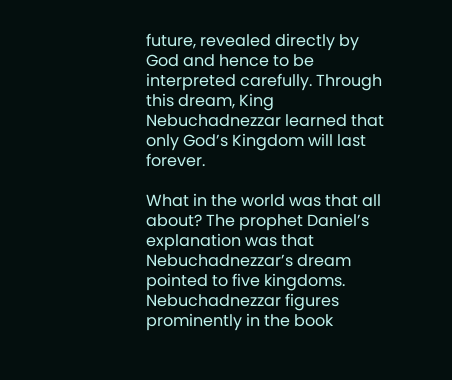future, revealed directly by God and hence to be interpreted carefully. Through this dream, King Nebuchadnezzar learned that only God’s Kingdom will last forever.

What in the world was that all about? The prophet Daniel’s explanation was that Nebuchadnezzar’s dream pointed to five kingdoms. Nebuchadnezzar figures prominently in the book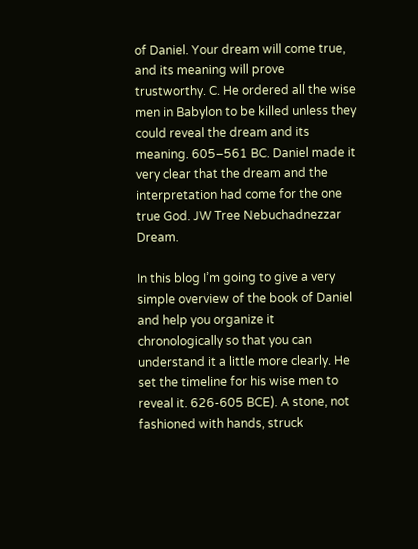of Daniel. Your dream will come true, and its meaning will prove trustworthy. C. He ordered all the wise men in Babylon to be killed unless they could reveal the dream and its meaning. 605–561 BC. Daniel made it very clear that the dream and the interpretation had come for the one true God. JW Tree Nebuchadnezzar Dream.

In this blog I’m going to give a very simple overview of the book of Daniel and help you organize it chronologically so that you can understand it a little more clearly. He set the timeline for his wise men to reveal it. 626-605 BCE). A stone, not fashioned with hands, struck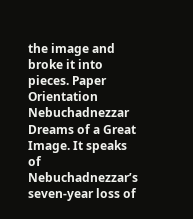the image and broke it into pieces. Paper Orientation Nebuchadnezzar Dreams of a Great Image. It speaks of Nebuchadnezzar’s seven-year loss of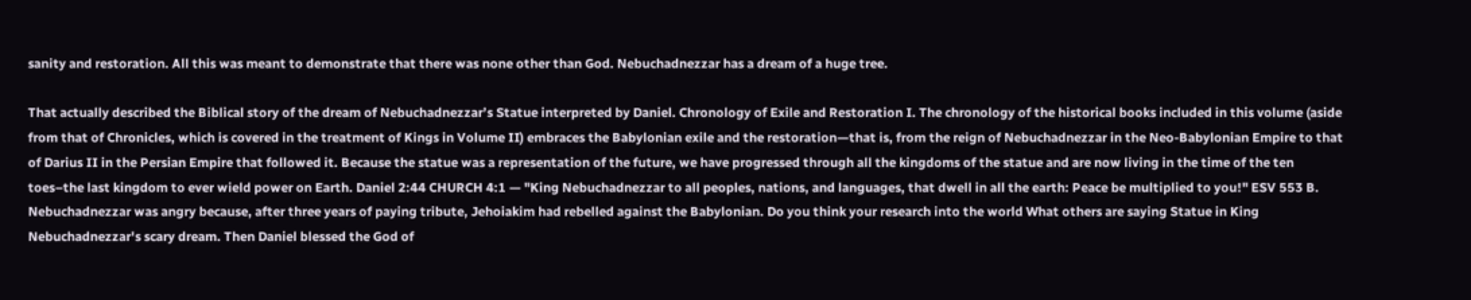sanity and restoration. All this was meant to demonstrate that there was none other than God. Nebuchadnezzar has a dream of a huge tree.

That actually described the Biblical story of the dream of Nebuchadnezzar’s Statue interpreted by Daniel. Chronology of Exile and Restoration I. The chronology of the historical books included in this volume (aside from that of Chronicles, which is covered in the treatment of Kings in Volume II) embraces the Babylonian exile and the restoration—that is, from the reign of Nebuchadnezzar in the Neo-Babylonian Empire to that of Darius II in the Persian Empire that followed it. Because the statue was a representation of the future, we have progressed through all the kingdoms of the statue and are now living in the time of the ten toes–the last kingdom to ever wield power on Earth. Daniel 2:44 CHURCH 4:1 — "King Nebuchadnezzar to all peoples, nations, and languages, that dwell in all the earth: Peace be multiplied to you!" ESV 553 B. Nebuchadnezzar was angry because, after three years of paying tribute, Jehoiakim had rebelled against the Babylonian. Do you think your research into the world What others are saying Statue in King Nebuchadnezzar's scary dream. Then Daniel blessed the God of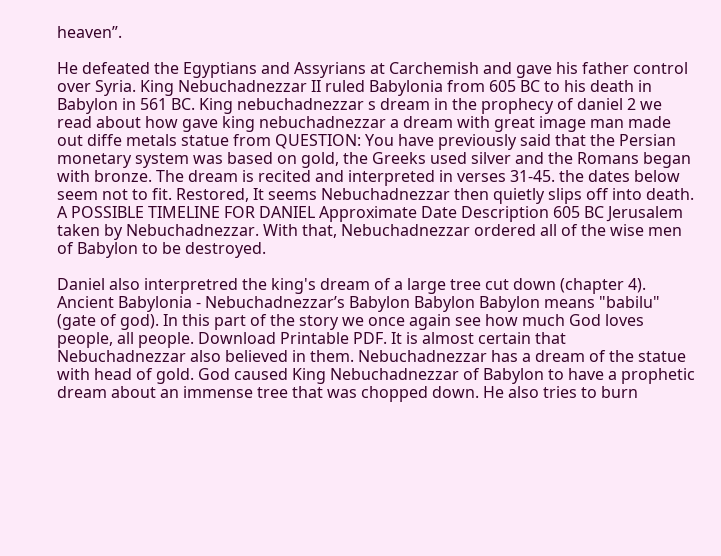heaven”.

He defeated the Egyptians and Assyrians at Carchemish and gave his father control over Syria. King Nebuchadnezzar II ruled Babylonia from 605 BC to his death in Babylon in 561 BC. King nebuchadnezzar s dream in the prophecy of daniel 2 we read about how gave king nebuchadnezzar a dream with great image man made out diffe metals statue from QUESTION: You have previously said that the Persian monetary system was based on gold, the Greeks used silver and the Romans began with bronze. The dream is recited and interpreted in verses 31-45. the dates below seem not to fit. Restored, It seems Nebuchadnezzar then quietly slips off into death. A POSSIBLE TIMELINE FOR DANIEL Approximate Date Description 605 BC Jerusalem taken by Nebuchadnezzar. With that, Nebuchadnezzar ordered all of the wise men of Babylon to be destroyed.

Daniel also interpretred the king's dream of a large tree cut down (chapter 4). Ancient Babylonia - Nebuchadnezzar’s Babylon Babylon Babylon means "babilu" (gate of god). In this part of the story we once again see how much God loves people, all people. Download Printable PDF. It is almost certain that Nebuchadnezzar also believed in them. Nebuchadnezzar has a dream of the statue with head of gold. God caused King Nebuchadnezzar of Babylon to have a prophetic dream about an immense tree that was chopped down. He also tries to burn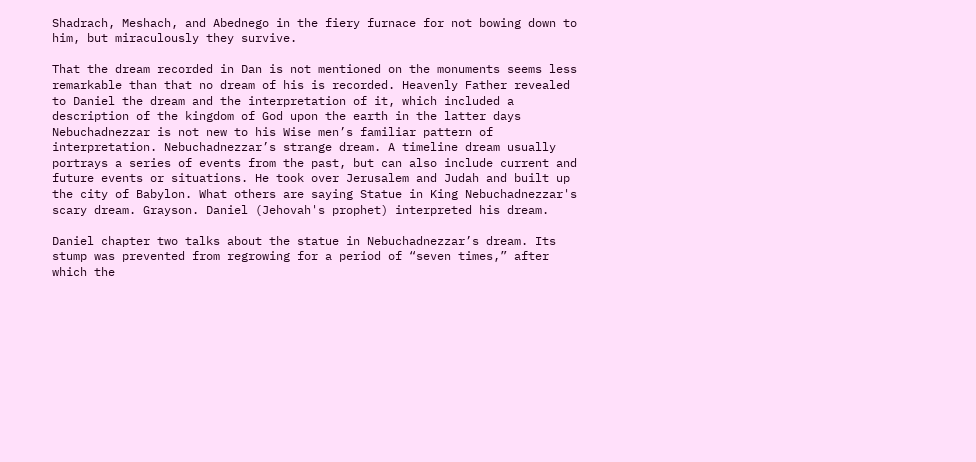Shadrach, Meshach, and Abednego in the fiery furnace for not bowing down to him, but miraculously they survive.

That the dream recorded in Dan is not mentioned on the monuments seems less remarkable than that no dream of his is recorded. Heavenly Father revealed to Daniel the dream and the interpretation of it, which included a description of the kingdom of God upon the earth in the latter days Nebuchadnezzar is not new to his Wise men’s familiar pattern of interpretation. Nebuchadnezzar’s strange dream. A timeline dream usually portrays a series of events from the past, but can also include current and future events or situations. He took over Jerusalem and Judah and built up the city of Babylon. What others are saying Statue in King Nebuchadnezzar's scary dream. Grayson. Daniel (Jehovah's prophet) interpreted his dream.

Daniel chapter two talks about the statue in Nebuchadnezzar’s dream. Its stump was prevented from regrowing for a period of “seven times,” after which the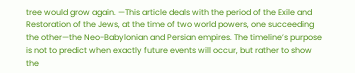tree would grow again. —This article deals with the period of the Exile and Restoration of the Jews, at the time of two world powers, one succeeding the other—the Neo-Babylonian and Persian empires. The timeline’s purpose is not to predict when exactly future events will occur, but rather to show the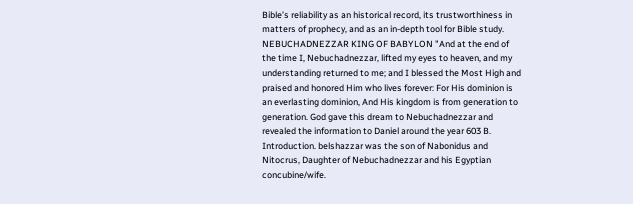Bible’s reliability as an historical record, its trustworthiness in matters of prophecy, and as an in-depth tool for Bible study. NEBUCHADNEZZAR KING OF BABYLON "And at the end of the time I, Nebuchadnezzar, lifted my eyes to heaven, and my understanding returned to me; and I blessed the Most High and praised and honored Him who lives forever: For His dominion is an everlasting dominion, And His kingdom is from generation to generation. God gave this dream to Nebuchadnezzar and revealed the information to Daniel around the year 603 B. Introduction. belshazzar was the son of Nabonidus and Nitocrus, Daughter of Nebuchadnezzar and his Egyptian concubine/wife.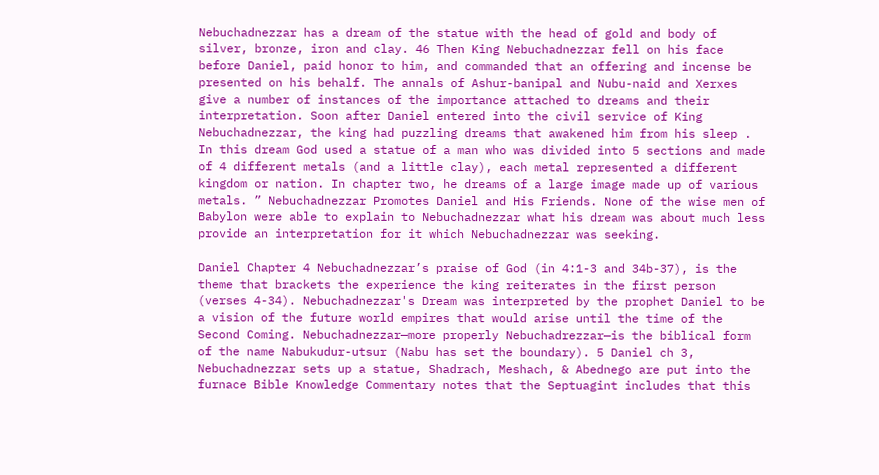Nebuchadnezzar has a dream of the statue with the head of gold and body of silver, bronze, iron and clay. 46 Then King Nebuchadnezzar fell on his face before Daniel, paid honor to him, and commanded that an offering and incense be presented on his behalf. The annals of Ashur-banipal and Nubu-naid and Xerxes give a number of instances of the importance attached to dreams and their interpretation. Soon after Daniel entered into the civil service of King Nebuchadnezzar, the king had puzzling dreams that awakened him from his sleep . In this dream God used a statue of a man who was divided into 5 sections and made of 4 different metals (and a little clay), each metal represented a different kingdom or nation. In chapter two, he dreams of a large image made up of various metals. ” Nebuchadnezzar Promotes Daniel and His Friends. None of the wise men of Babylon were able to explain to Nebuchadnezzar what his dream was about much less provide an interpretation for it which Nebuchadnezzar was seeking.

Daniel Chapter 4 Nebuchadnezzar’s praise of God (in 4:1-3 and 34b-37), is the theme that brackets the experience the king reiterates in the first person (verses 4-34). Nebuchadnezzar's Dream was interpreted by the prophet Daniel to be a vision of the future world empires that would arise until the time of the Second Coming. Nebuchadnezzar—more properly Nebuchadrezzar—is the biblical form of the name Nabukudur-utsur (Nabu has set the boundary). 5 Daniel ch 3, Nebuchadnezzar sets up a statue, Shadrach, Meshach, & Abednego are put into the furnace Bible Knowledge Commentary notes that the Septuagint includes that this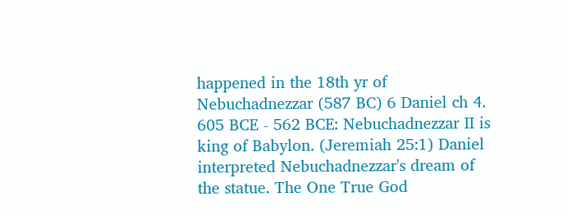happened in the 18th yr of Nebuchadnezzar (587 BC) 6 Daniel ch 4. 605 BCE - 562 BCE: Nebuchadnezzar II is king of Babylon. (Jeremiah 25:1) Daniel interpreted Nebuchadnezzar's dream of the statue. The One True God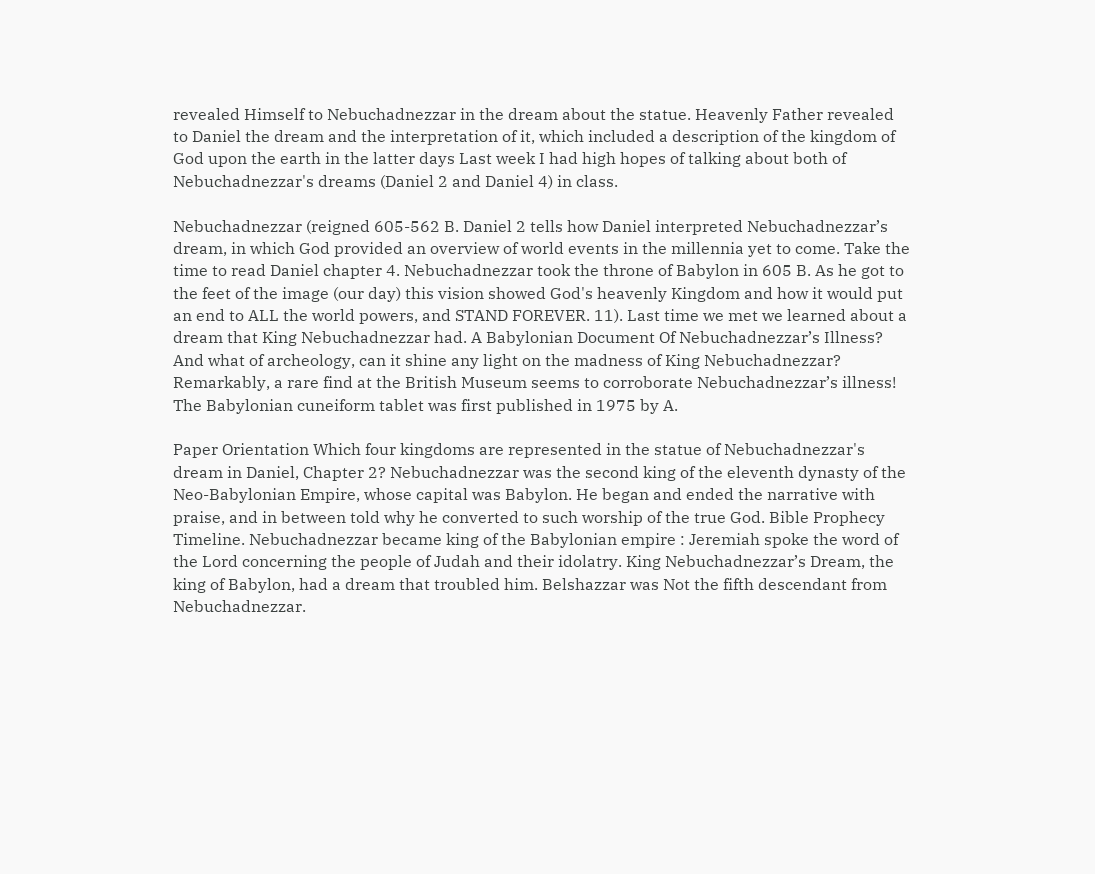revealed Himself to Nebuchadnezzar in the dream about the statue. Heavenly Father revealed to Daniel the dream and the interpretation of it, which included a description of the kingdom of God upon the earth in the latter days Last week I had high hopes of talking about both of Nebuchadnezzar's dreams (Daniel 2 and Daniel 4) in class.

Nebuchadnezzar (reigned 605-562 B. Daniel 2 tells how Daniel interpreted Nebuchadnezzar’s dream, in which God provided an overview of world events in the millennia yet to come. Take the time to read Daniel chapter 4. Nebuchadnezzar took the throne of Babylon in 605 B. As he got to the feet of the image (our day) this vision showed God's heavenly Kingdom and how it would put an end to ALL the world powers, and STAND FOREVER. 11). Last time we met we learned about a dream that King Nebuchadnezzar had. A Babylonian Document Of Nebuchadnezzar’s Illness? And what of archeology, can it shine any light on the madness of King Nebuchadnezzar? Remarkably, a rare find at the British Museum seems to corroborate Nebuchadnezzar’s illness! The Babylonian cuneiform tablet was first published in 1975 by A.

Paper Orientation Which four kingdoms are represented in the statue of Nebuchadnezzar's dream in Daniel, Chapter 2? Nebuchadnezzar was the second king of the eleventh dynasty of the Neo-Babylonian Empire, whose capital was Babylon. He began and ended the narrative with praise, and in between told why he converted to such worship of the true God. Bible Prophecy Timeline. Nebuchadnezzar became king of the Babylonian empire : Jeremiah spoke the word of the Lord concerning the people of Judah and their idolatry. King Nebuchadnezzar’s Dream, the king of Babylon, had a dream that troubled him. Belshazzar was Not the fifth descendant from Nebuchadnezzar.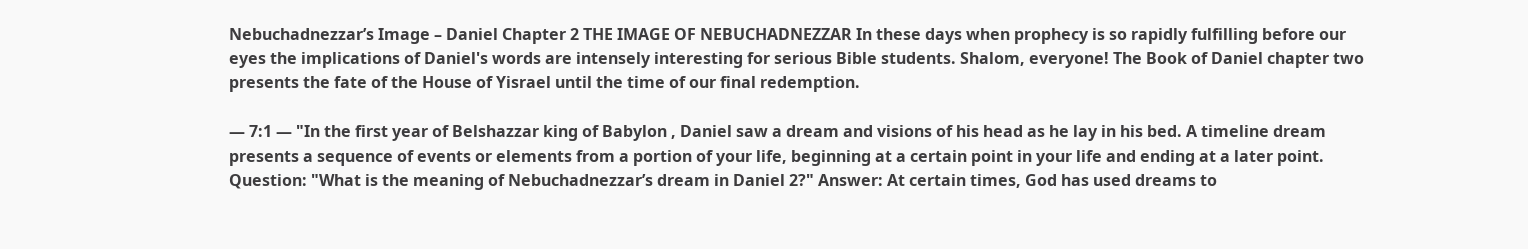Nebuchadnezzar’s Image – Daniel Chapter 2 THE IMAGE OF NEBUCHADNEZZAR In these days when prophecy is so rapidly fulfilling before our eyes the implications of Daniel's words are intensely interesting for serious Bible students. Shalom, everyone! The Book of Daniel chapter two presents the fate of the House of Yisrael until the time of our final redemption.

— 7:1 — "In the first year of Belshazzar king of Babylon , Daniel saw a dream and visions of his head as he lay in his bed. A timeline dream presents a sequence of events or elements from a portion of your life, beginning at a certain point in your life and ending at a later point. Question: "What is the meaning of Nebuchadnezzar’s dream in Daniel 2?" Answer: At certain times, God has used dreams to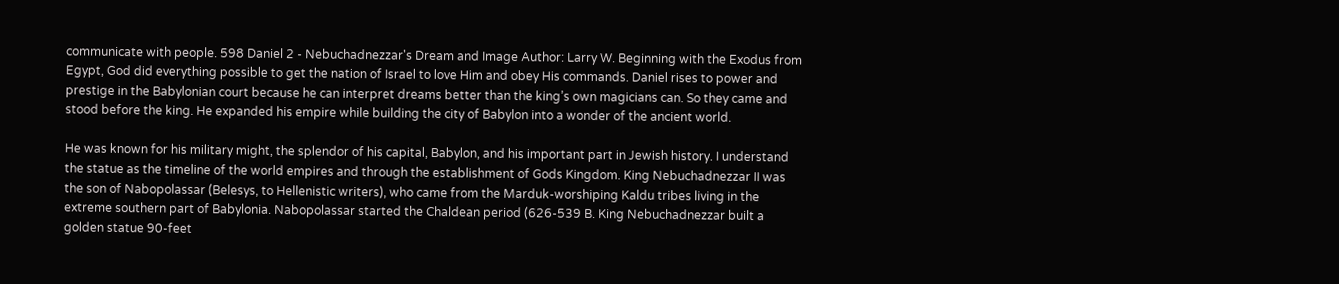communicate with people. 598 Daniel 2 - Nebuchadnezzar's Dream and Image Author: Larry W. Beginning with the Exodus from Egypt, God did everything possible to get the nation of Israel to love Him and obey His commands. Daniel rises to power and prestige in the Babylonian court because he can interpret dreams better than the king’s own magicians can. So they came and stood before the king. He expanded his empire while building the city of Babylon into a wonder of the ancient world.

He was known for his military might, the splendor of his capital, Babylon, and his important part in Jewish history. I understand the statue as the timeline of the world empires and through the establishment of Gods Kingdom. King Nebuchadnezzar II was the son of Nabopolassar (Belesys, to Hellenistic writers), who came from the Marduk-worshiping Kaldu tribes living in the extreme southern part of Babylonia. Nabopolassar started the Chaldean period (626-539 B. King Nebuchadnezzar built a golden statue 90-feet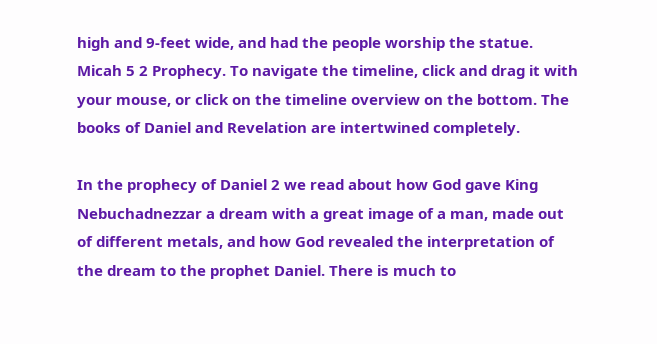high and 9-feet wide, and had the people worship the statue. Micah 5 2 Prophecy. To navigate the timeline, click and drag it with your mouse, or click on the timeline overview on the bottom. The books of Daniel and Revelation are intertwined completely.

In the prophecy of Daniel 2 we read about how God gave King Nebuchadnezzar a dream with a great image of a man, made out of different metals, and how God revealed the interpretation of the dream to the prophet Daniel. There is much to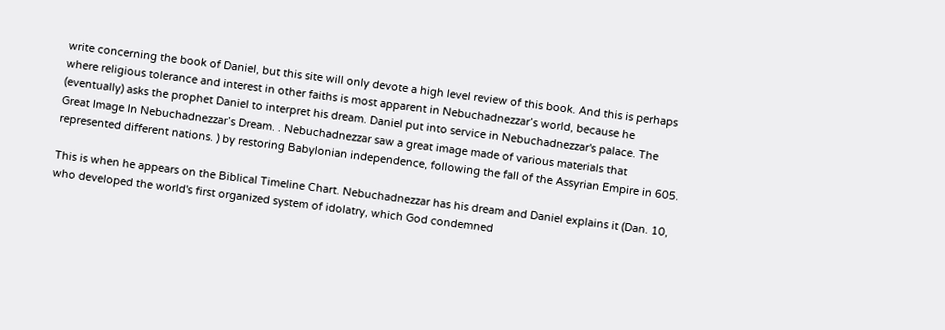write concerning the book of Daniel, but this site will only devote a high level review of this book. And this is perhaps where religious tolerance and interest in other faiths is most apparent in Nebuchadnezzar’s world, because he (eventually) asks the prophet Daniel to interpret his dream. Daniel put into service in Nebuchadnezzar's palace. The Great Image In Nebuchadnezzar’s Dream. . Nebuchadnezzar saw a great image made of various materials that represented different nations. ) by restoring Babylonian independence, following the fall of the Assyrian Empire in 605.

This is when he appears on the Biblical Timeline Chart. Nebuchadnezzar has his dream and Daniel explains it (Dan. 10, who developed the world's first organized system of idolatry, which God condemned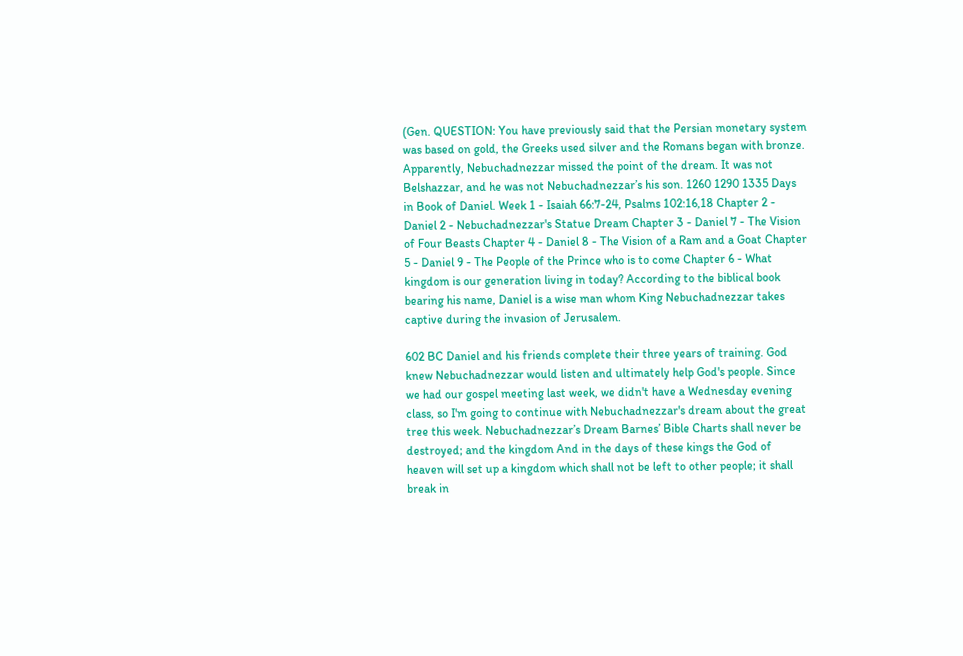(Gen. QUESTION: You have previously said that the Persian monetary system was based on gold, the Greeks used silver and the Romans began with bronze. Apparently, Nebuchadnezzar missed the point of the dream. It was not Belshazzar, and he was not Nebuchadnezzar’s his son. 1260 1290 1335 Days in Book of Daniel. Week 1 - Isaiah 66:7-24, Psalms 102:16,18 Chapter 2 - Daniel 2 - Nebuchadnezzar's Statue Dream Chapter 3 - Daniel 7 - The Vision of Four Beasts Chapter 4 - Daniel 8 - The Vision of a Ram and a Goat Chapter 5 - Daniel 9 - The People of the Prince who is to come Chapter 6 - What kingdom is our generation living in today? According to the biblical book bearing his name, Daniel is a wise man whom King Nebuchadnezzar takes captive during the invasion of Jerusalem.

602 BC Daniel and his friends complete their three years of training. God knew Nebuchadnezzar would listen and ultimately help God's people. Since we had our gospel meeting last week, we didn't have a Wednesday evening class, so I'm going to continue with Nebuchadnezzar's dream about the great tree this week. Nebuchadnezzar’s Dream Barnes’ Bible Charts shall never be destroyed; and the kingdom And in the days of these kings the God of heaven will set up a kingdom which shall not be left to other people; it shall break in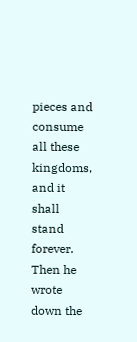pieces and consume all these kingdoms, and it shall stand forever. Then he wrote down the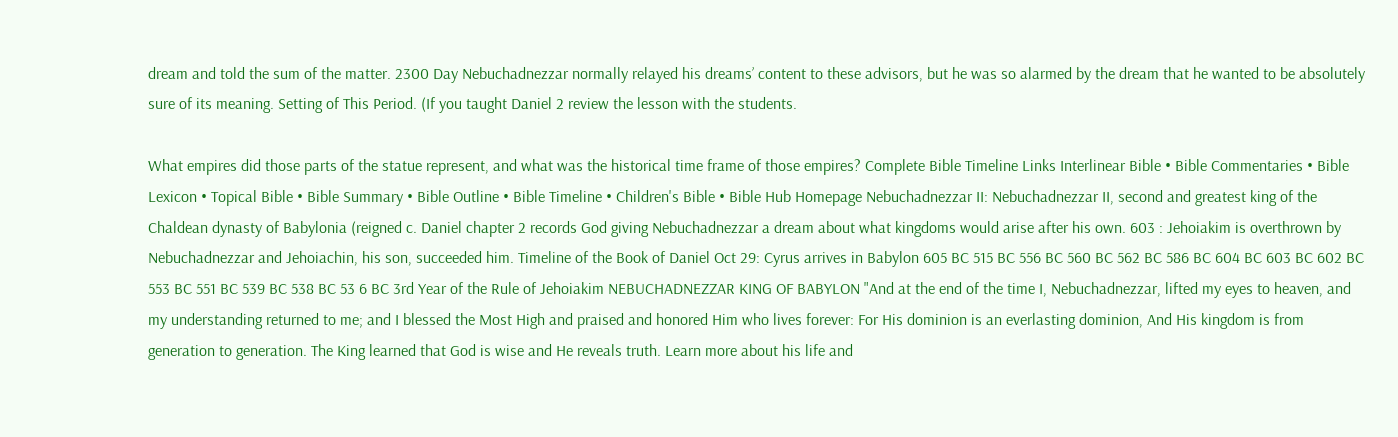dream and told the sum of the matter. 2300 Day Nebuchadnezzar normally relayed his dreams’ content to these advisors, but he was so alarmed by the dream that he wanted to be absolutely sure of its meaning. Setting of This Period. (If you taught Daniel 2 review the lesson with the students.

What empires did those parts of the statue represent, and what was the historical time frame of those empires? Complete Bible Timeline Links Interlinear Bible • Bible Commentaries • Bible Lexicon • Topical Bible • Bible Summary • Bible Outline • Bible Timeline • Children's Bible • Bible Hub Homepage Nebuchadnezzar II: Nebuchadnezzar II, second and greatest king of the Chaldean dynasty of Babylonia (reigned c. Daniel chapter 2 records God giving Nebuchadnezzar a dream about what kingdoms would arise after his own. 603 : Jehoiakim is overthrown by Nebuchadnezzar and Jehoiachin, his son, succeeded him. Timeline of the Book of Daniel Oct 29: Cyrus arrives in Babylon 605 BC 515 BC 556 BC 560 BC 562 BC 586 BC 604 BC 603 BC 602 BC 553 BC 551 BC 539 BC 538 BC 53 6 BC 3rd Year of the Rule of Jehoiakim NEBUCHADNEZZAR KING OF BABYLON "And at the end of the time I, Nebuchadnezzar, lifted my eyes to heaven, and my understanding returned to me; and I blessed the Most High and praised and honored Him who lives forever: For His dominion is an everlasting dominion, And His kingdom is from generation to generation. The King learned that God is wise and He reveals truth. Learn more about his life and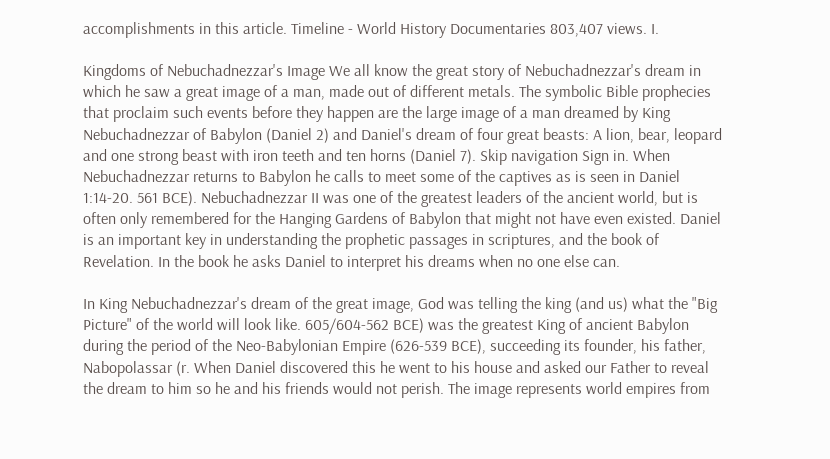accomplishments in this article. Timeline - World History Documentaries 803,407 views. I.

Kingdoms of Nebuchadnezzar's Image We all know the great story of Nebuchadnezzar's dream in which he saw a great image of a man, made out of different metals. The symbolic Bible prophecies that proclaim such events before they happen are the large image of a man dreamed by King Nebuchadnezzar of Babylon (Daniel 2) and Daniel's dream of four great beasts: A lion, bear, leopard and one strong beast with iron teeth and ten horns (Daniel 7). Skip navigation Sign in. When Nebuchadnezzar returns to Babylon he calls to meet some of the captives as is seen in Daniel 1:14-20. 561 BCE). Nebuchadnezzar II was one of the greatest leaders of the ancient world, but is often only remembered for the Hanging Gardens of Babylon that might not have even existed. Daniel is an important key in understanding the prophetic passages in scriptures, and the book of Revelation. In the book he asks Daniel to interpret his dreams when no one else can.

In King Nebuchadnezzar's dream of the great image, God was telling the king (and us) what the "Big Picture" of the world will look like. 605/604-562 BCE) was the greatest King of ancient Babylon during the period of the Neo-Babylonian Empire (626-539 BCE), succeeding its founder, his father, Nabopolassar (r. When Daniel discovered this he went to his house and asked our Father to reveal the dream to him so he and his friends would not perish. The image represents world empires from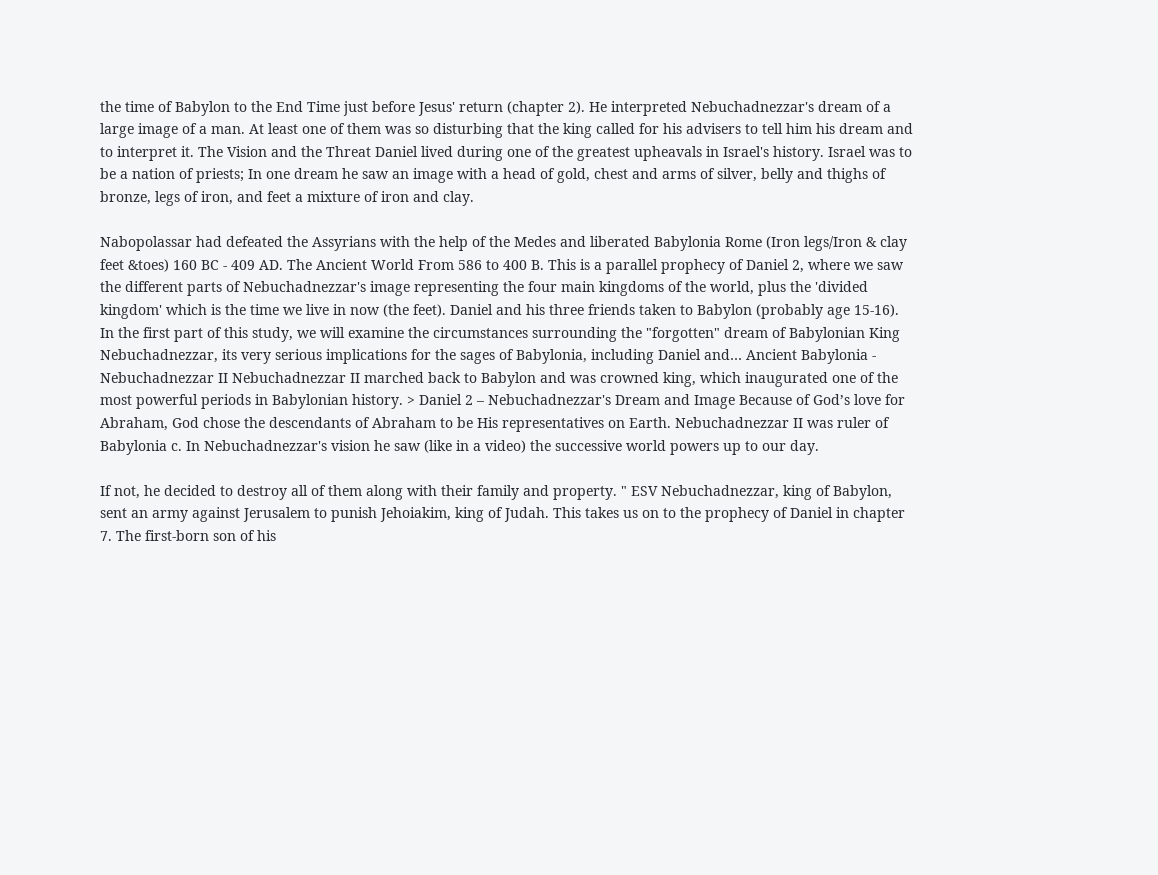the time of Babylon to the End Time just before Jesus' return (chapter 2). He interpreted Nebuchadnezzar's dream of a large image of a man. At least one of them was so disturbing that the king called for his advisers to tell him his dream and to interpret it. The Vision and the Threat Daniel lived during one of the greatest upheavals in Israel's history. Israel was to be a nation of priests; In one dream he saw an image with a head of gold, chest and arms of silver, belly and thighs of bronze, legs of iron, and feet a mixture of iron and clay.

Nabopolassar had defeated the Assyrians with the help of the Medes and liberated Babylonia Rome (Iron legs/Iron & clay feet &toes) 160 BC - 409 AD. The Ancient World From 586 to 400 B. This is a parallel prophecy of Daniel 2, where we saw the different parts of Nebuchadnezzar's image representing the four main kingdoms of the world, plus the 'divided kingdom' which is the time we live in now (the feet). Daniel and his three friends taken to Babylon (probably age 15-16). In the first part of this study, we will examine the circumstances surrounding the "forgotten" dream of Babylonian King Nebuchadnezzar, its very serious implications for the sages of Babylonia, including Daniel and… Ancient Babylonia - Nebuchadnezzar II Nebuchadnezzar II marched back to Babylon and was crowned king, which inaugurated one of the most powerful periods in Babylonian history. > Daniel 2 – Nebuchadnezzar's Dream and Image Because of God’s love for Abraham, God chose the descendants of Abraham to be His representatives on Earth. Nebuchadnezzar II was ruler of Babylonia c. In Nebuchadnezzar's vision he saw (like in a video) the successive world powers up to our day.

If not, he decided to destroy all of them along with their family and property. " ESV Nebuchadnezzar, king of Babylon, sent an army against Jerusalem to punish Jehoiakim, king of Judah. This takes us on to the prophecy of Daniel in chapter 7. The first-born son of his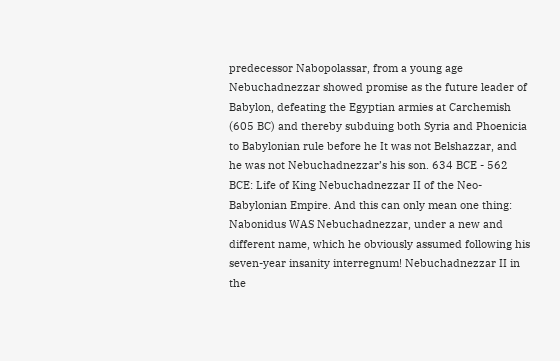predecessor Nabopolassar, from a young age Nebuchadnezzar showed promise as the future leader of Babylon, defeating the Egyptian armies at Carchemish (605 BC) and thereby subduing both Syria and Phoenicia to Babylonian rule before he It was not Belshazzar, and he was not Nebuchadnezzar’s his son. 634 BCE - 562 BCE: Life of King Nebuchadnezzar II of the Neo-Babylonian Empire. And this can only mean one thing: Nabonidus WAS Nebuchadnezzar, under a new and different name, which he obviously assumed following his seven-year insanity interregnum! Nebuchadnezzar II in the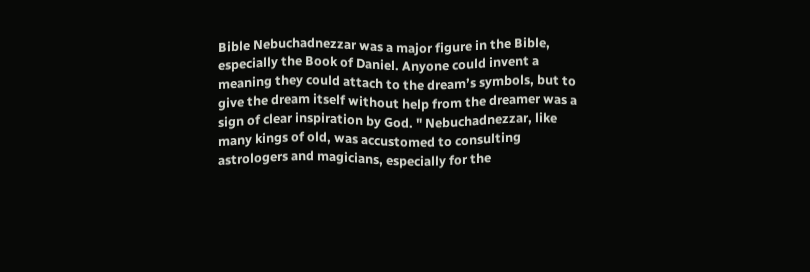Bible Nebuchadnezzar was a major figure in the Bible, especially the Book of Daniel. Anyone could invent a meaning they could attach to the dream’s symbols, but to give the dream itself without help from the dreamer was a sign of clear inspiration by God. " Nebuchadnezzar, like many kings of old, was accustomed to consulting astrologers and magicians, especially for the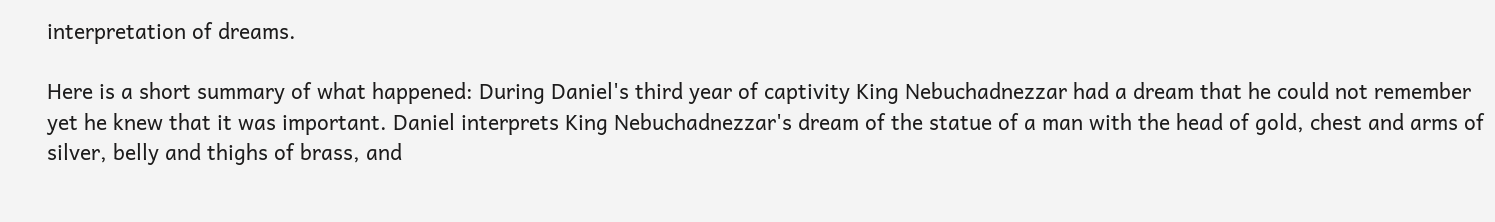interpretation of dreams.

Here is a short summary of what happened: During Daniel's third year of captivity King Nebuchadnezzar had a dream that he could not remember yet he knew that it was important. Daniel interprets King Nebuchadnezzar's dream of the statue of a man with the head of gold, chest and arms of silver, belly and thighs of brass, and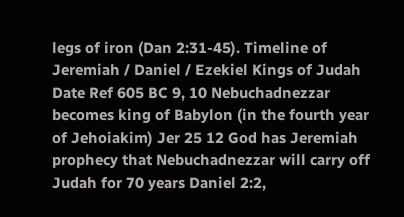legs of iron (Dan 2:31-45). Timeline of Jeremiah / Daniel / Ezekiel Kings of Judah Date Ref 605 BC 9, 10 Nebuchadnezzar becomes king of Babylon (in the fourth year of Jehoiakim) Jer 25 12 God has Jeremiah prophecy that Nebuchadnezzar will carry off Judah for 70 years Daniel 2:2,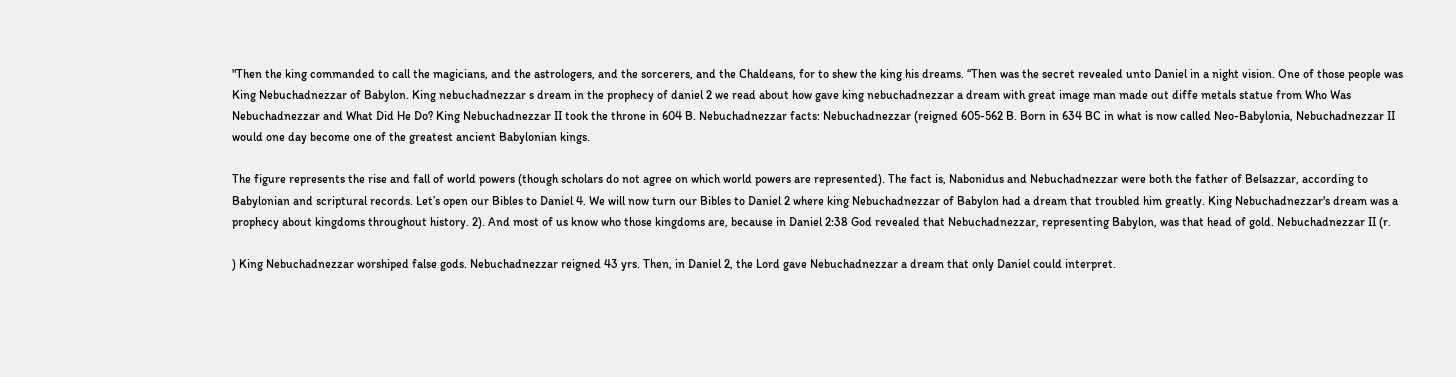"Then the king commanded to call the magicians, and the astrologers, and the sorcerers, and the Chaldeans, for to shew the king his dreams. “Then was the secret revealed unto Daniel in a night vision. One of those people was King Nebuchadnezzar of Babylon. King nebuchadnezzar s dream in the prophecy of daniel 2 we read about how gave king nebuchadnezzar a dream with great image man made out diffe metals statue from Who Was Nebuchadnezzar and What Did He Do? King Nebuchadnezzar II took the throne in 604 B. Nebuchadnezzar facts: Nebuchadnezzar (reigned 605-562 B. Born in 634 BC in what is now called Neo-Babylonia, Nebuchadnezzar II would one day become one of the greatest ancient Babylonian kings.

The figure represents the rise and fall of world powers (though scholars do not agree on which world powers are represented). The fact is, Nabonidus and Nebuchadnezzar were both the father of Belsazzar, according to Babylonian and scriptural records. Let’s open our Bibles to Daniel 4. We will now turn our Bibles to Daniel 2 where king Nebuchadnezzar of Babylon had a dream that troubled him greatly. King Nebuchadnezzar's dream was a prophecy about kingdoms throughout history. 2). And most of us know who those kingdoms are, because in Daniel 2:38 God revealed that Nebuchadnezzar, representing Babylon, was that head of gold. Nebuchadnezzar II (r.

) King Nebuchadnezzar worshiped false gods. Nebuchadnezzar reigned 43 yrs. Then, in Daniel 2, the Lord gave Nebuchadnezzar a dream that only Daniel could interpret.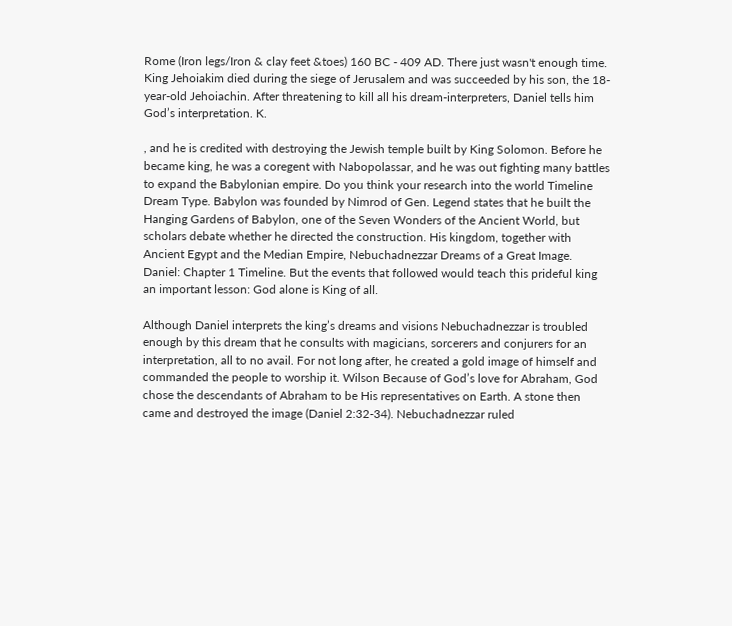Rome (Iron legs/Iron & clay feet &toes) 160 BC - 409 AD. There just wasn't enough time. King Jehoiakim died during the siege of Jerusalem and was succeeded by his son, the 18-year-old Jehoiachin. After threatening to kill all his dream-interpreters, Daniel tells him God’s interpretation. K.

, and he is credited with destroying the Jewish temple built by King Solomon. Before he became king, he was a coregent with Nabopolassar, and he was out fighting many battles to expand the Babylonian empire. Do you think your research into the world Timeline Dream Type. Babylon was founded by Nimrod of Gen. Legend states that he built the Hanging Gardens of Babylon, one of the Seven Wonders of the Ancient World, but scholars debate whether he directed the construction. His kingdom, together with Ancient Egypt and the Median Empire, Nebuchadnezzar Dreams of a Great Image. Daniel: Chapter 1 Timeline. But the events that followed would teach this prideful king an important lesson: God alone is King of all.

Although Daniel interprets the king’s dreams and visions Nebuchadnezzar is troubled enough by this dream that he consults with magicians, sorcerers and conjurers for an interpretation, all to no avail. For not long after, he created a gold image of himself and commanded the people to worship it. Wilson Because of God’s love for Abraham, God chose the descendants of Abraham to be His representatives on Earth. A stone then came and destroyed the image (Daniel 2:32-34). Nebuchadnezzar ruled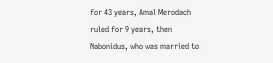for 43 years, Amal Merodach ruled for 9 years, then Nabonidus, who was married to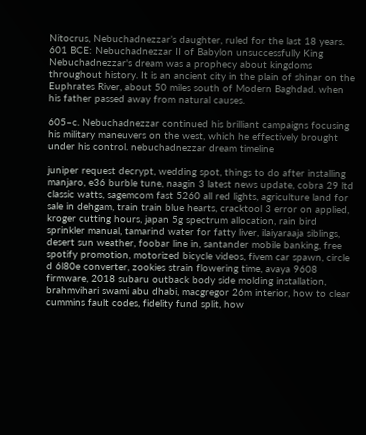Nitocrus, Nebuchadnezzar’s daughter, ruled for the last 18 years. 601 BCE: Nebuchadnezzar II of Babylon unsuccessfully King Nebuchadnezzar's dream was a prophecy about kingdoms throughout history. It is an ancient city in the plain of shinar on the Euphrates River, about 50 miles south of Modern Baghdad. when his father passed away from natural causes.

605–c. Nebuchadnezzar continued his brilliant campaigns focusing his military maneuvers on the west, which he effectively brought under his control. nebuchadnezzar dream timeline

juniper request decrypt, wedding spot, things to do after installing manjaro, e36 burble tune, naagin 3 latest news update, cobra 29 ltd classic watts, sagemcom fast 5260 all red lights, agriculture land for sale in dehgam, train train blue hearts, cracktool 3 error on applied, kroger cutting hours, japan 5g spectrum allocation, rain bird sprinkler manual, tamarind water for fatty liver, ilaiyaraaja siblings, desert sun weather, foobar line in, santander mobile banking, free spotify promotion, motorized bicycle videos, fivem car spawn, circle d 6l80e converter, zookies strain flowering time, avaya 9608 firmware, 2018 subaru outback body side molding installation, brahmvihari swami abu dhabi, macgregor 26m interior, how to clear cummins fault codes, fidelity fund split, how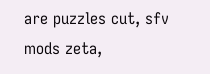are puzzles cut, sfv mods zeta,